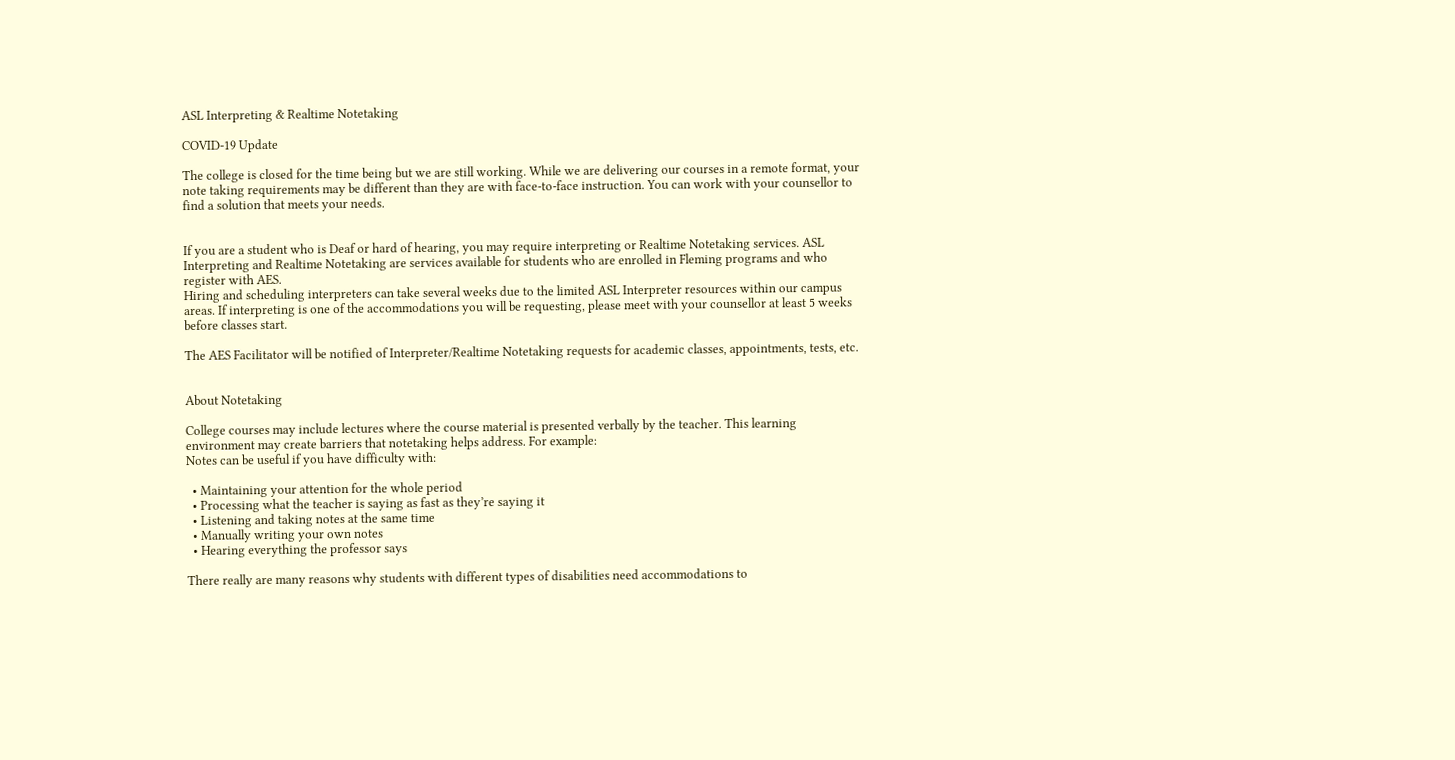ASL Interpreting & Realtime Notetaking

COVID-19 Update

The college is closed for the time being but we are still working. While we are delivering our courses in a remote format, your note taking requirements may be different than they are with face-to-face instruction. You can work with your counsellor to find a solution that meets your needs.


If you are a student who is Deaf or hard of hearing, you may require interpreting or Realtime Notetaking services. ASL Interpreting and Realtime Notetaking are services available for students who are enrolled in Fleming programs and who register with AES.
Hiring and scheduling interpreters can take several weeks due to the limited ASL Interpreter resources within our campus areas. If interpreting is one of the accommodations you will be requesting, please meet with your counsellor at least 5 weeks before classes start.

The AES Facilitator will be notified of Interpreter/Realtime Notetaking requests for academic classes, appointments, tests, etc.


About Notetaking

College courses may include lectures where the course material is presented verbally by the teacher. This learning environment may create barriers that notetaking helps address. For example:
Notes can be useful if you have difficulty with:

  • Maintaining your attention for the whole period
  • Processing what the teacher is saying as fast as they’re saying it
  • Listening and taking notes at the same time
  • Manually writing your own notes
  • Hearing everything the professor says

There really are many reasons why students with different types of disabilities need accommodations to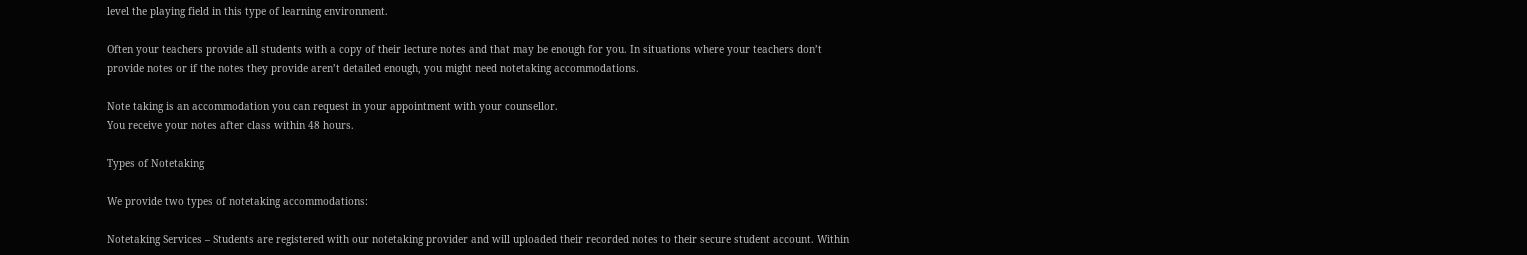level the playing field in this type of learning environment.

Often your teachers provide all students with a copy of their lecture notes and that may be enough for you. In situations where your teachers don’t provide notes or if the notes they provide aren’t detailed enough, you might need notetaking accommodations.

Note taking is an accommodation you can request in your appointment with your counsellor.
You receive your notes after class within 48 hours.

Types of Notetaking

We provide two types of notetaking accommodations:

Notetaking Services – Students are registered with our notetaking provider and will uploaded their recorded notes to their secure student account. Within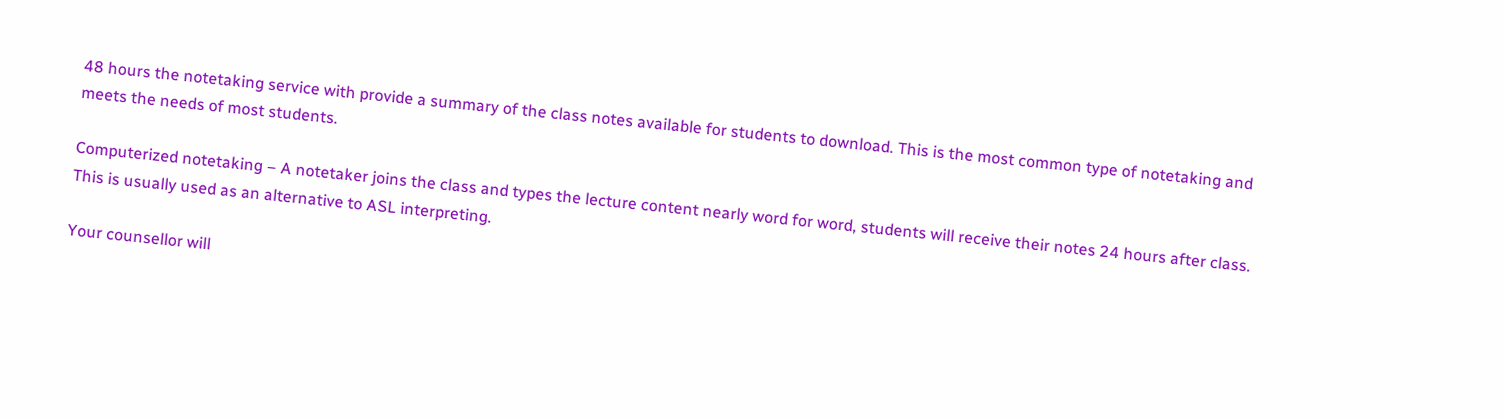48 hours the notetaking service with provide a summary of the class notes available for students to download. This is the most common type of notetaking and meets the needs of most students.

Computerized notetaking – A notetaker joins the class and types the lecture content nearly word for word, students will receive their notes 24 hours after class. This is usually used as an alternative to ASL interpreting.

Your counsellor will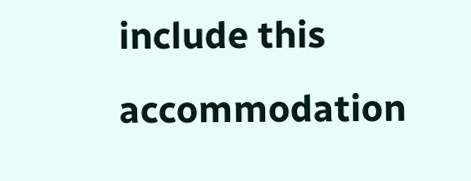include this accommodation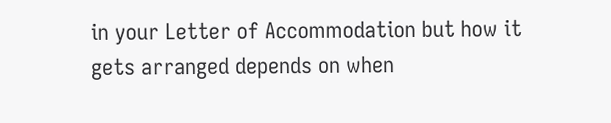in your Letter of Accommodation but how it gets arranged depends on when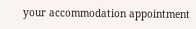your accommodation appointment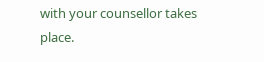with your counsellor takes place.